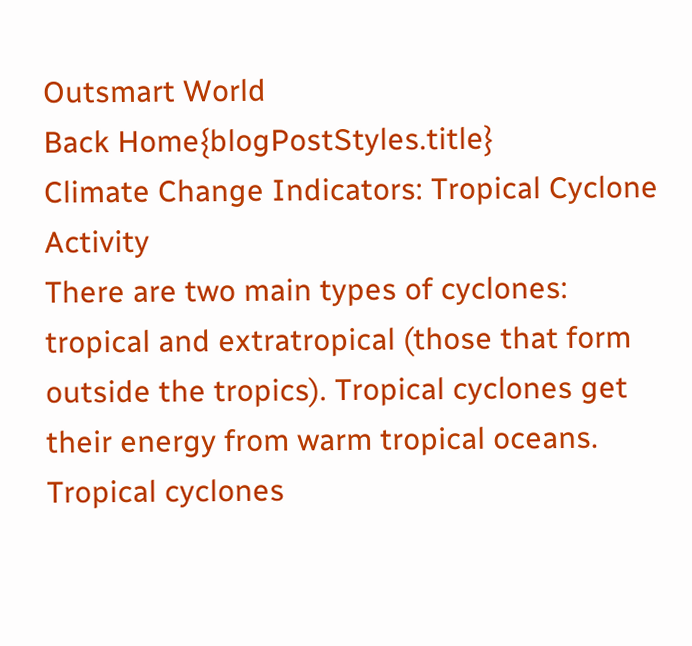Outsmart World
Back Home{blogPostStyles.title}
Climate Change Indicators: Tropical Cyclone Activity
There are two main types of cyclones: tropical and extratropical (those that form outside the tropics). Tropical cyclones get their energy from warm tropical oceans. Tropical cyclones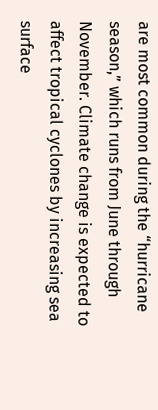are most common during the “hurricane season,” which runs from June through November. Climate change is expected to affect tropical cyclones by increasing sea surface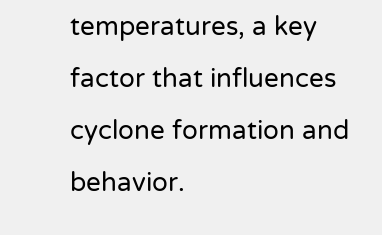temperatures, a key factor that influences cyclone formation and behavior.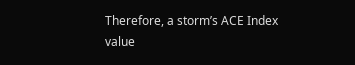Therefore, a storm’s ACE Index value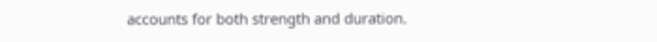accounts for both strength and duration.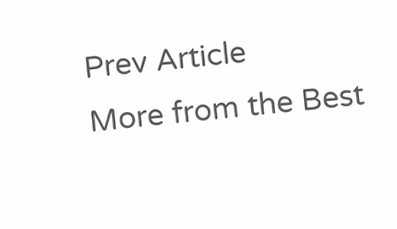Prev Article
More from the Best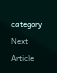category
Next Article